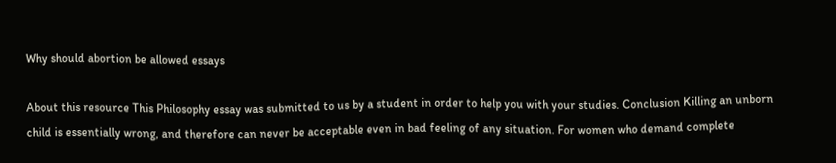Why should abortion be allowed essays

About this resource This Philosophy essay was submitted to us by a student in order to help you with your studies. Conclusion Killing an unborn child is essentially wrong, and therefore can never be acceptable even in bad feeling of any situation. For women who demand complete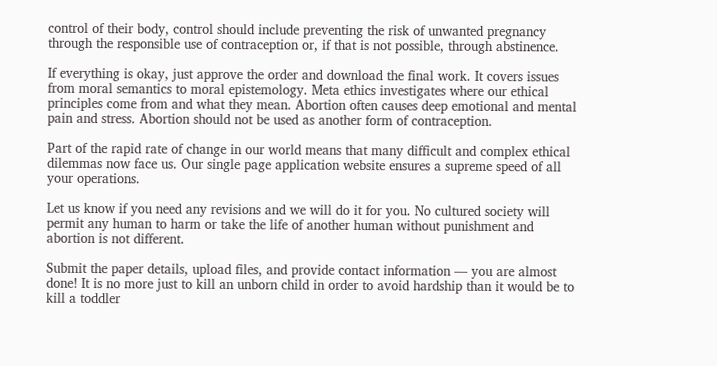control of their body, control should include preventing the risk of unwanted pregnancy through the responsible use of contraception or, if that is not possible, through abstinence.

If everything is okay, just approve the order and download the final work. It covers issues from moral semantics to moral epistemology. Meta ethics investigates where our ethical principles come from and what they mean. Abortion often causes deep emotional and mental pain and stress. Abortion should not be used as another form of contraception.

Part of the rapid rate of change in our world means that many difficult and complex ethical dilemmas now face us. Our single page application website ensures a supreme speed of all your operations.

Let us know if you need any revisions and we will do it for you. No cultured society will permit any human to harm or take the life of another human without punishment and abortion is not different.

Submit the paper details, upload files, and provide contact information — you are almost done! It is no more just to kill an unborn child in order to avoid hardship than it would be to kill a toddler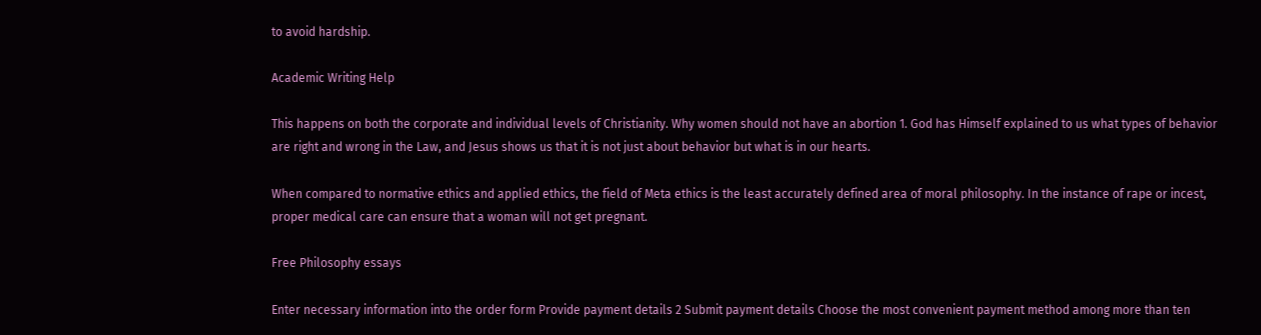to avoid hardship.

Academic Writing Help

This happens on both the corporate and individual levels of Christianity. Why women should not have an abortion 1. God has Himself explained to us what types of behavior are right and wrong in the Law, and Jesus shows us that it is not just about behavior but what is in our hearts.

When compared to normative ethics and applied ethics, the field of Meta ethics is the least accurately defined area of moral philosophy. In the instance of rape or incest, proper medical care can ensure that a woman will not get pregnant.

Free Philosophy essays

Enter necessary information into the order form Provide payment details 2 Submit payment details Choose the most convenient payment method among more than ten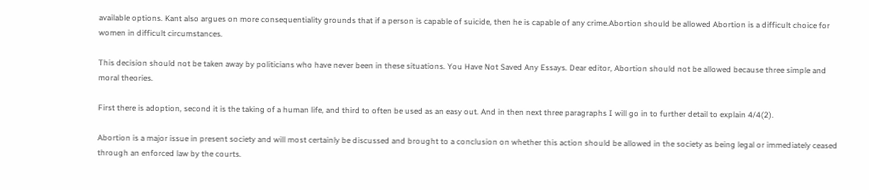available options. Kant also argues on more consequentiality grounds that if a person is capable of suicide, then he is capable of any crime.Abortion should be allowed Abortion is a difficult choice for women in difficult circumstances.

This decision should not be taken away by politicians who have never been in these situations. You Have Not Saved Any Essays. Dear editor, Abortion should not be allowed because three simple and moral theories.

First there is adoption, second it is the taking of a human life, and third to often be used as an easy out. And in then next three paragraphs I will go in to further detail to explain 4/4(2).

Abortion is a major issue in present society and will most certainly be discussed and brought to a conclusion on whether this action should be allowed in the society as being legal or immediately ceased through an enforced law by the courts.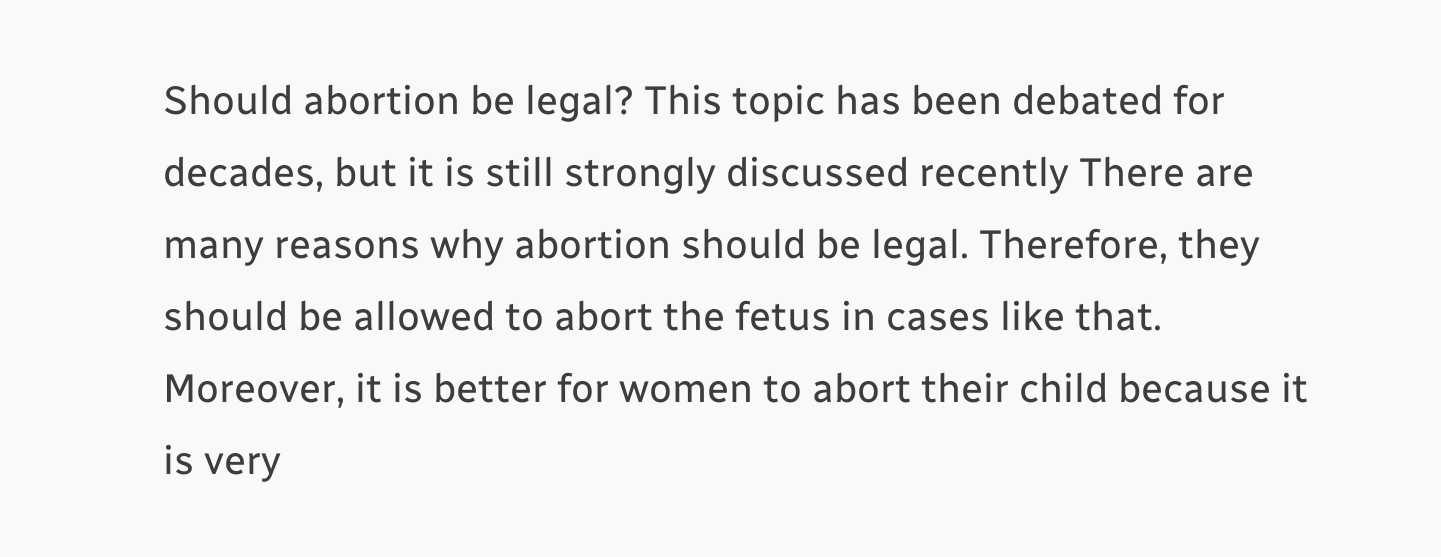Should abortion be legal? This topic has been debated for decades, but it is still strongly discussed recently There are many reasons why abortion should be legal. Therefore, they should be allowed to abort the fetus in cases like that. Moreover, it is better for women to abort their child because it is very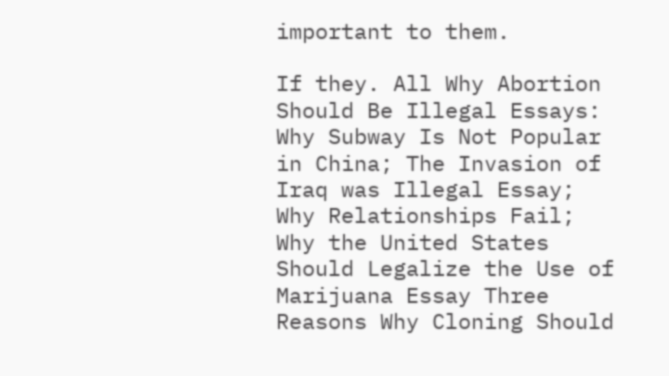important to them.

If they. All Why Abortion Should Be Illegal Essays: Why Subway Is Not Popular in China; The Invasion of Iraq was Illegal Essay; Why Relationships Fail; Why the United States Should Legalize the Use of Marijuana Essay Three Reasons Why Cloning Should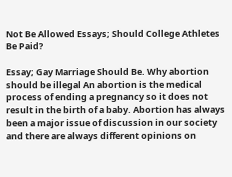Not Be Allowed Essays; Should College Athletes Be Paid?

Essay; Gay Marriage Should Be. Why abortion should be illegal An abortion is the medical process of ending a pregnancy so it does not result in the birth of a baby. Abortion has always been a major issue of discussion in our society and there are always different opinions on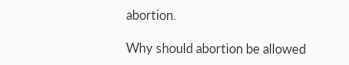abortion.

Why should abortion be allowed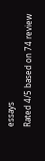essays
Rated 4/5 based on 74 review